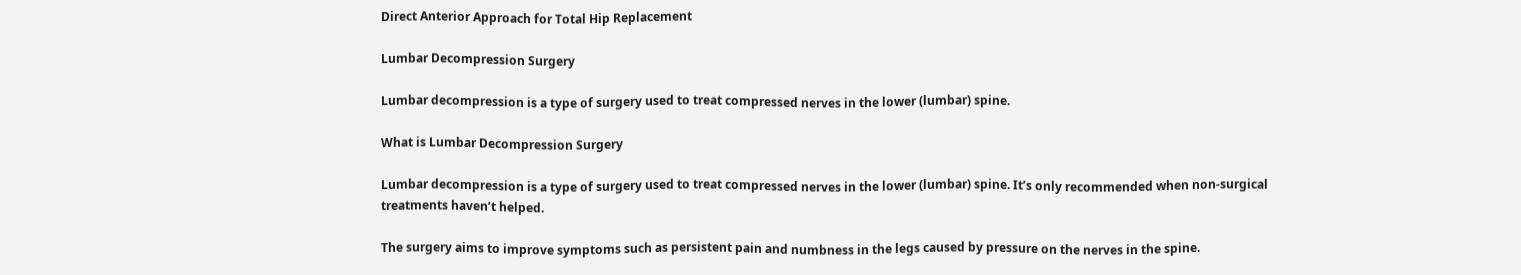Direct Anterior Approach for Total Hip Replacement

Lumbar Decompression Surgery

Lumbar decompression is a type of surgery used to treat compressed nerves in the lower (lumbar) spine.

What is Lumbar Decompression Surgery

Lumbar decompression is a type of surgery used to treat compressed nerves in the lower (lumbar) spine. It’s only recommended when non-surgical treatments haven’t helped.

The surgery aims to improve symptoms such as persistent pain and numbness in the legs caused by pressure on the nerves in the spine.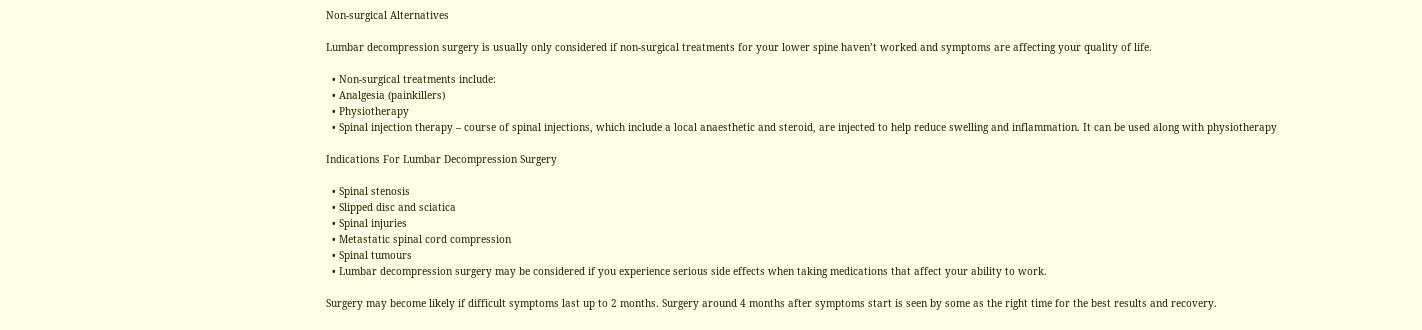Non-surgical Alternatives

Lumbar decompression surgery is usually only considered if non-surgical treatments for your lower spine haven’t worked and symptoms are affecting your quality of life.

  • Non-surgical treatments include:
  • Analgesia (painkillers)
  • Physiotherapy
  • Spinal injection therapy – course of spinal injections, which include a local anaesthetic and steroid, are injected to help reduce swelling and inflammation. It can be used along with physiotherapy

Indications For Lumbar Decompression Surgery

  • Spinal stenosis
  • Slipped disc and sciatica
  • Spinal injuries
  • Metastatic spinal cord compression
  • Spinal tumours
  • Lumbar decompression surgery may be considered if you experience serious side effects when taking medications that affect your ability to work.

Surgery may become likely if difficult symptoms last up to 2 months. Surgery around 4 months after symptoms start is seen by some as the right time for the best results and recovery.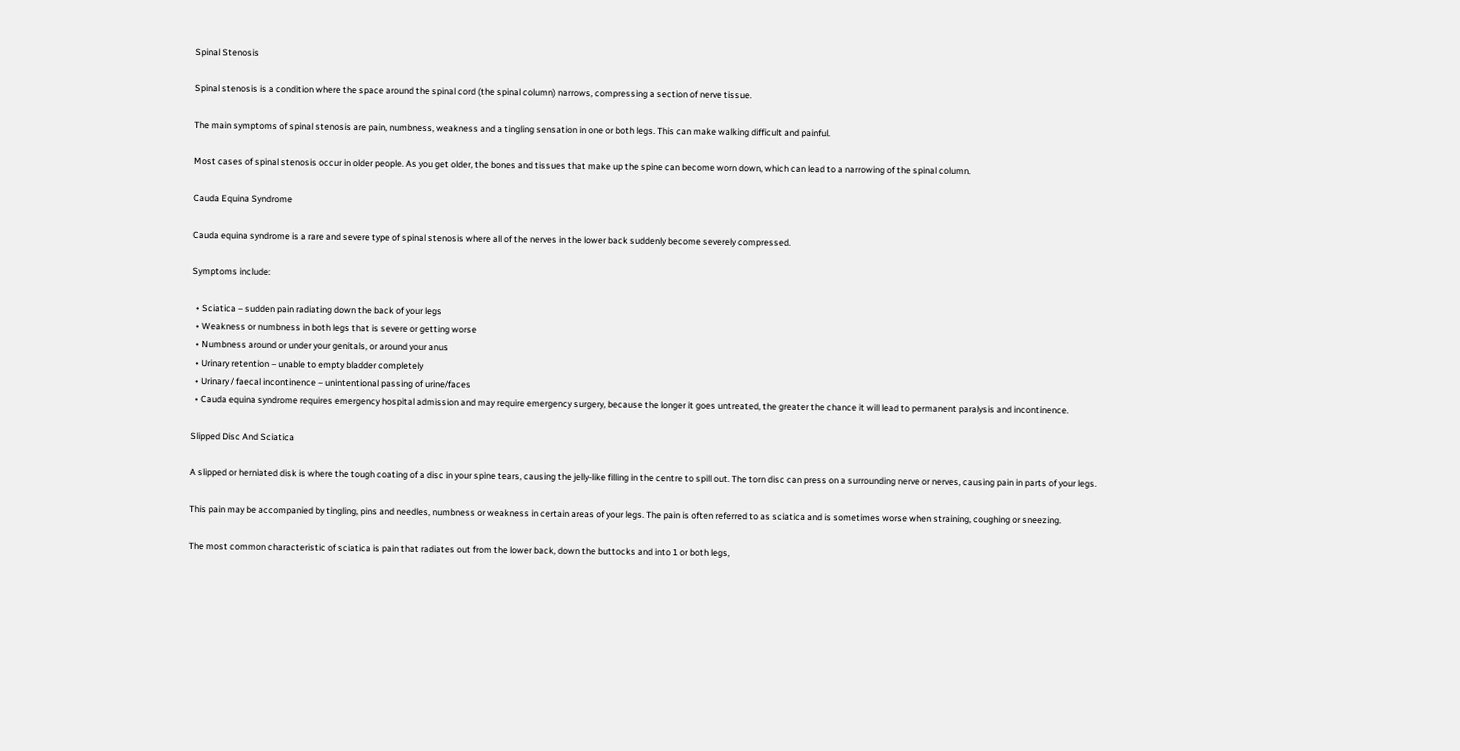Spinal Stenosis

Spinal stenosis is a condition where the space around the spinal cord (the spinal column) narrows, compressing a section of nerve tissue.

The main symptoms of spinal stenosis are pain, numbness, weakness and a tingling sensation in one or both legs. This can make walking difficult and painful.

Most cases of spinal stenosis occur in older people. As you get older, the bones and tissues that make up the spine can become worn down, which can lead to a narrowing of the spinal column.

Cauda Equina Syndrome

Cauda equina syndrome is a rare and severe type of spinal stenosis where all of the nerves in the lower back suddenly become severely compressed.

Symptoms include:

  • Sciatica – sudden pain radiating down the back of your legs
  • Weakness or numbness in both legs that is severe or getting worse
  • Numbness around or under your genitals, or around your anus
  • Urinary retention – unable to empty bladder completely
  • Urinary / faecal incontinence – unintentional passing of urine/faces
  • Cauda equina syndrome requires emergency hospital admission and may require emergency surgery, because the longer it goes untreated, the greater the chance it will lead to permanent paralysis and incontinence.

Slipped Disc And Sciatica

A slipped or herniated disk is where the tough coating of a disc in your spine tears, causing the jelly-like filling in the centre to spill out. The torn disc can press on a surrounding nerve or nerves, causing pain in parts of your legs.

This pain may be accompanied by tingling, pins and needles, numbness or weakness in certain areas of your legs. The pain is often referred to as sciatica and is sometimes worse when straining, coughing or sneezing.

The most common characteristic of sciatica is pain that radiates out from the lower back, down the buttocks and into 1 or both legs,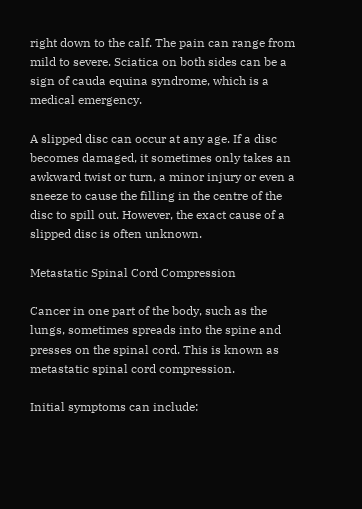right down to the calf. The pain can range from mild to severe. Sciatica on both sides can be a sign of cauda equina syndrome, which is a medical emergency.

A slipped disc can occur at any age. If a disc becomes damaged, it sometimes only takes an awkward twist or turn, a minor injury or even a sneeze to cause the filling in the centre of the disc to spill out. However, the exact cause of a slipped disc is often unknown.

Metastatic Spinal Cord Compression

Cancer in one part of the body, such as the lungs, sometimes spreads into the spine and presses on the spinal cord. This is known as metastatic spinal cord compression.

Initial symptoms can include: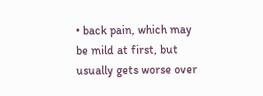• back pain, which may be mild at first, but usually gets worse over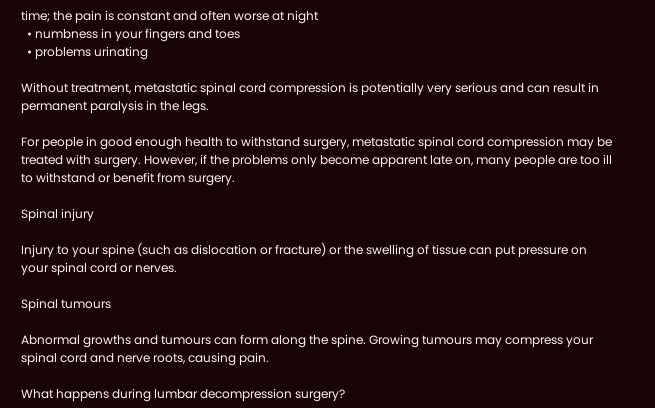time; the pain is constant and often worse at night
  • numbness in your fingers and toes
  • problems urinating

Without treatment, metastatic spinal cord compression is potentially very serious and can result in permanent paralysis in the legs.

For people in good enough health to withstand surgery, metastatic spinal cord compression may be treated with surgery. However, if the problems only become apparent late on, many people are too ill to withstand or benefit from surgery.

Spinal injury

Injury to your spine (such as dislocation or fracture) or the swelling of tissue can put pressure on your spinal cord or nerves.

Spinal tumours

Abnormal growths and tumours can form along the spine. Growing tumours may compress your spinal cord and nerve roots, causing pain.

What happens during lumbar decompression surgery?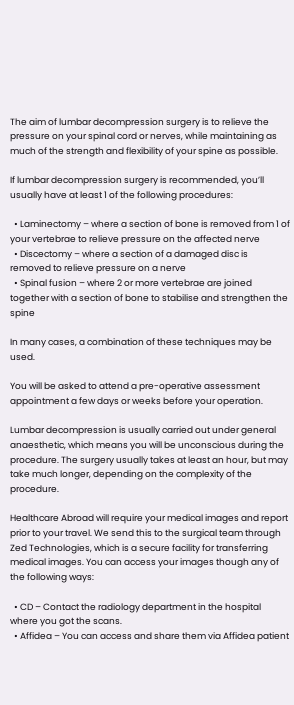The aim of lumbar decompression surgery is to relieve the pressure on your spinal cord or nerves, while maintaining as much of the strength and flexibility of your spine as possible.

If lumbar decompression surgery is recommended, you’ll usually have at least 1 of the following procedures:

  • Laminectomy – where a section of bone is removed from 1 of your vertebrae to relieve pressure on the affected nerve
  • Discectomy – where a section of a damaged disc is removed to relieve pressure on a nerve
  • Spinal fusion – where 2 or more vertebrae are joined together with a section of bone to stabilise and strengthen the spine

In many cases, a combination of these techniques may be used.

You will be asked to attend a pre-operative assessment appointment a few days or weeks before your operation.

Lumbar decompression is usually carried out under general anaesthetic, which means you will be unconscious during the procedure. The surgery usually takes at least an hour, but may take much longer, depending on the complexity of the procedure.

Healthcare Abroad will require your medical images and report prior to your travel. We send this to the surgical team through Zed Technologies, which is a secure facility for transferring medical images. You can access your images though any of the following ways:

  • CD – Contact the radiology department in the hospital where you got the scans.
  • Affidea – You can access and share them via Affidea patient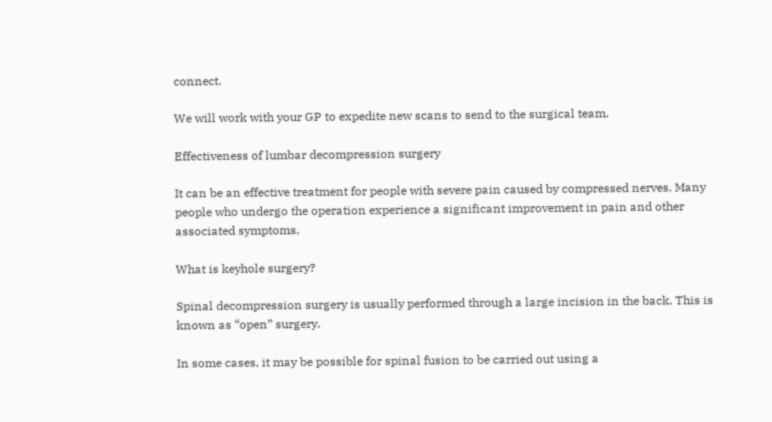connect.

We will work with your GP to expedite new scans to send to the surgical team.

Effectiveness of lumbar decompression surgery

It can be an effective treatment for people with severe pain caused by compressed nerves. Many people who undergo the operation experience a significant improvement in pain and other associated symptoms.

What is keyhole surgery?

Spinal decompression surgery is usually performed through a large incision in the back. This is known as “open” surgery.

In some cases, it may be possible for spinal fusion to be carried out using a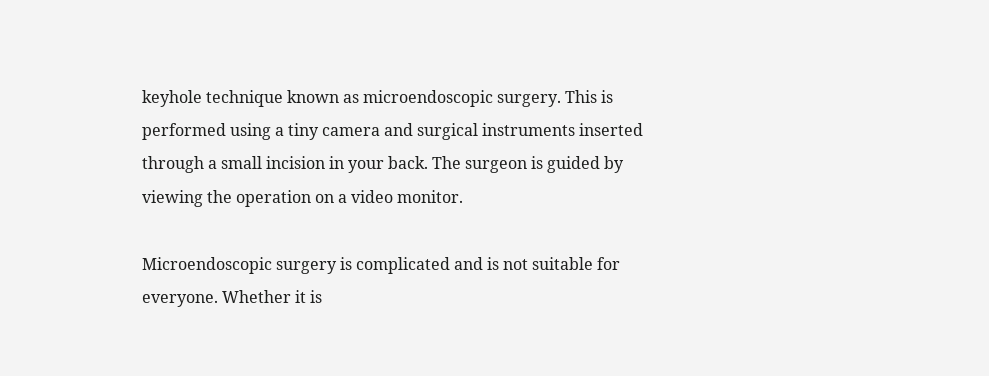keyhole technique known as microendoscopic surgery. This is performed using a tiny camera and surgical instruments inserted through a small incision in your back. The surgeon is guided by viewing the operation on a video monitor.

Microendoscopic surgery is complicated and is not suitable for everyone. Whether it is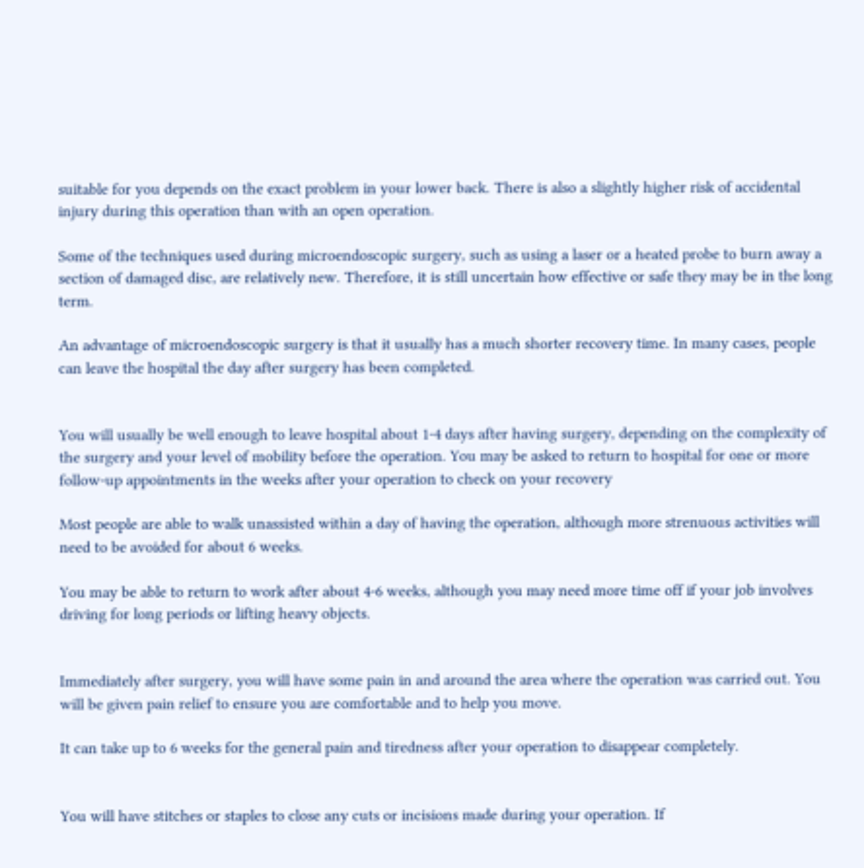suitable for you depends on the exact problem in your lower back. There is also a slightly higher risk of accidental injury during this operation than with an open operation.

Some of the techniques used during microendoscopic surgery, such as using a laser or a heated probe to burn away a section of damaged disc, are relatively new. Therefore, it is still uncertain how effective or safe they may be in the long term.

An advantage of microendoscopic surgery is that it usually has a much shorter recovery time. In many cases, people can leave the hospital the day after surgery has been completed.


You will usually be well enough to leave hospital about 1-4 days after having surgery, depending on the complexity of the surgery and your level of mobility before the operation. You may be asked to return to hospital for one or more follow-up appointments in the weeks after your operation to check on your recovery

Most people are able to walk unassisted within a day of having the operation, although more strenuous activities will need to be avoided for about 6 weeks.

You may be able to return to work after about 4-6 weeks, although you may need more time off if your job involves driving for long periods or lifting heavy objects.


Immediately after surgery, you will have some pain in and around the area where the operation was carried out. You will be given pain relief to ensure you are comfortable and to help you move.

It can take up to 6 weeks for the general pain and tiredness after your operation to disappear completely.


You will have stitches or staples to close any cuts or incisions made during your operation. If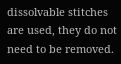dissolvable stitches are used, they do not need to be removed.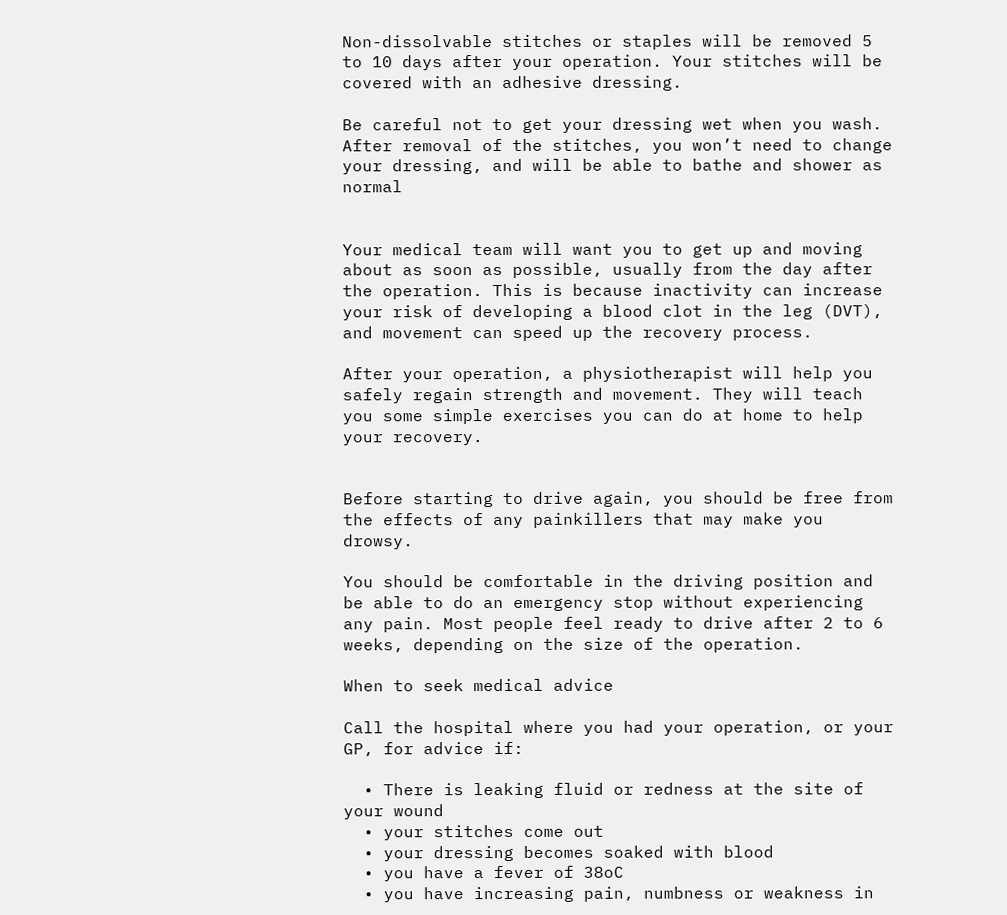Non-dissolvable stitches or staples will be removed 5 to 10 days after your operation. Your stitches will be covered with an adhesive dressing.

Be careful not to get your dressing wet when you wash. After removal of the stitches, you won’t need to change your dressing, and will be able to bathe and shower as normal


Your medical team will want you to get up and moving about as soon as possible, usually from the day after the operation. This is because inactivity can increase your risk of developing a blood clot in the leg (DVT), and movement can speed up the recovery process.

After your operation, a physiotherapist will help you safely regain strength and movement. They will teach you some simple exercises you can do at home to help your recovery.


Before starting to drive again, you should be free from the effects of any painkillers that may make you drowsy.

You should be comfortable in the driving position and be able to do an emergency stop without experiencing any pain. Most people feel ready to drive after 2 to 6 weeks, depending on the size of the operation.

When to seek medical advice

Call the hospital where you had your operation, or your GP, for advice if:

  • There is leaking fluid or redness at the site of your wound
  • your stitches come out
  • your dressing becomes soaked with blood
  • you have a fever of 38oC
  • you have increasing pain, numbness or weakness in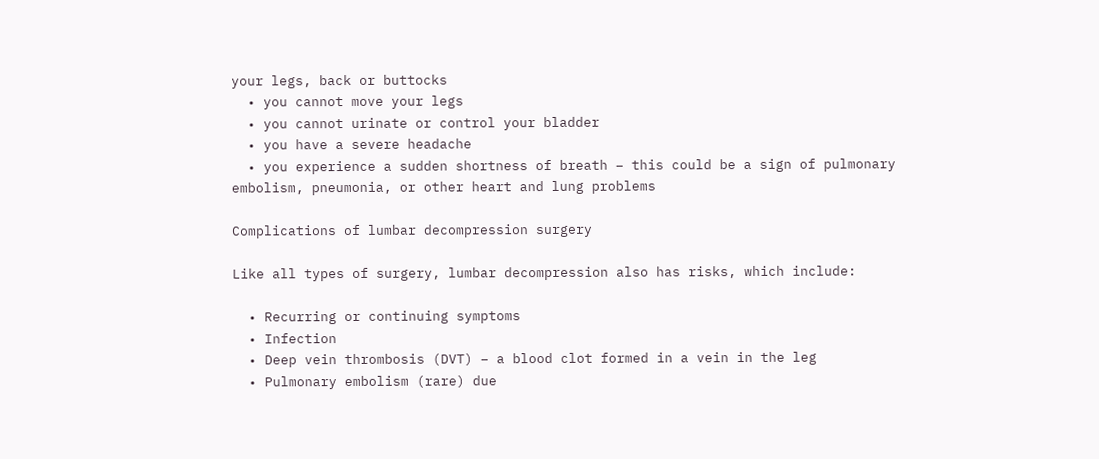your legs, back or buttocks
  • you cannot move your legs
  • you cannot urinate or control your bladder
  • you have a severe headache
  • you experience a sudden shortness of breath – this could be a sign of pulmonary embolism, pneumonia, or other heart and lung problems

Complications of lumbar decompression surgery

Like all types of surgery, lumbar decompression also has risks, which include:

  • Recurring or continuing symptoms
  • Infection
  • Deep vein thrombosis (DVT) – a blood clot formed in a vein in the leg
  • Pulmonary embolism (rare) due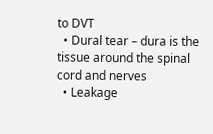to DVT
  • Dural tear – dura is the tissue around the spinal cord and nerves
  • Leakage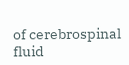of cerebrospinal fluid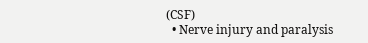(CSF)
  • Nerve injury and paralysis